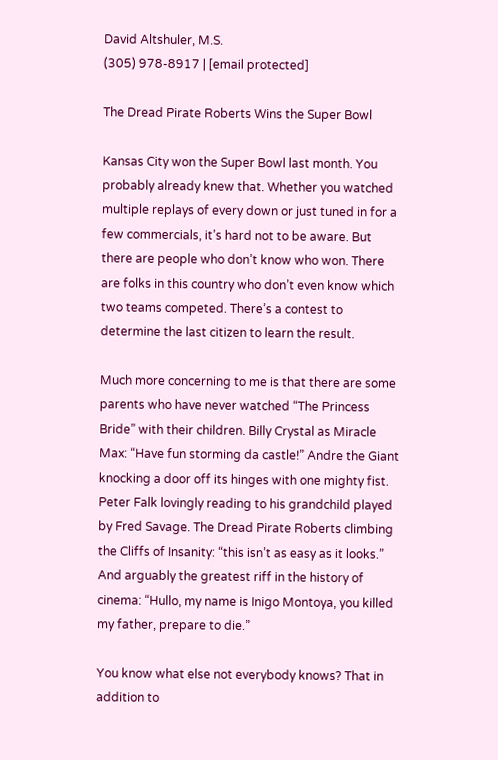David Altshuler, M.S.
(305) 978-8917 | [email protected]

The Dread Pirate Roberts Wins the Super Bowl

Kansas City won the Super Bowl last month. You probably already knew that. Whether you watched multiple replays of every down or just tuned in for a few commercials, it’s hard not to be aware. But there are people who don’t know who won. There are folks in this country who don’t even know which two teams competed. There’s a contest to determine the last citizen to learn the result.

Much more concerning to me is that there are some parents who have never watched “The Princess Bride” with their children. Billy Crystal as Miracle Max: “Have fun storming da castle!” Andre the Giant knocking a door off its hinges with one mighty fist. Peter Falk lovingly reading to his grandchild played by Fred Savage. The Dread Pirate Roberts climbing the Cliffs of Insanity: “this isn’t as easy as it looks.” And arguably the greatest riff in the history of cinema: “Hullo, my name is Inigo Montoya, you killed my father, prepare to die.”

You know what else not everybody knows? That in addition to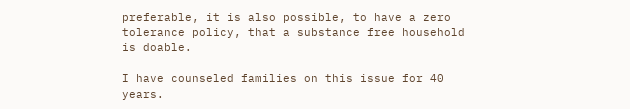preferable, it is also possible, to have a zero tolerance policy, that a substance free household is doable.

I have counseled families on this issue for 40 years.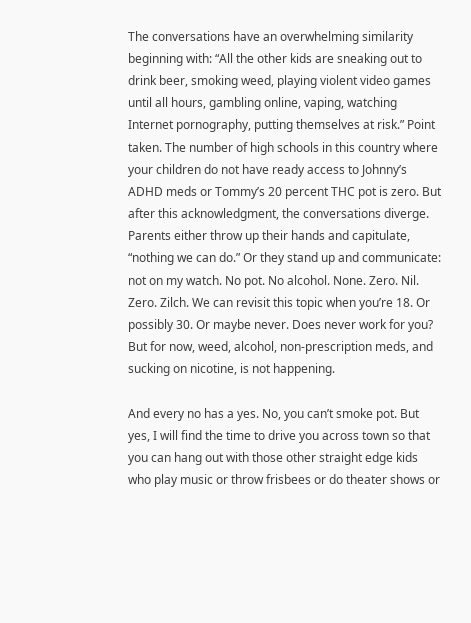The conversations have an overwhelming similarity beginning with: “All the other kids are sneaking out to drink beer, smoking weed, playing violent video games until all hours, gambling online, vaping, watching Internet pornography, putting themselves at risk.” Point taken. The number of high schools in this country where your children do not have ready access to Johnny’s ADHD meds or Tommy’s 20 percent THC pot is zero. But after this acknowledgment, the conversations diverge. Parents either throw up their hands and capitulate, “nothing we can do.” Or they stand up and communicate: not on my watch. No pot. No alcohol. None. Zero. Nil. Zero. Zilch. We can revisit this topic when you’re 18. Or possibly 30. Or maybe never. Does never work for you? But for now, weed, alcohol, non-prescription meds, and sucking on nicotine, is not happening.

And every no has a yes. No, you can’t smoke pot. But yes, I will find the time to drive you across town so that you can hang out with those other straight edge kids who play music or throw frisbees or do theater shows or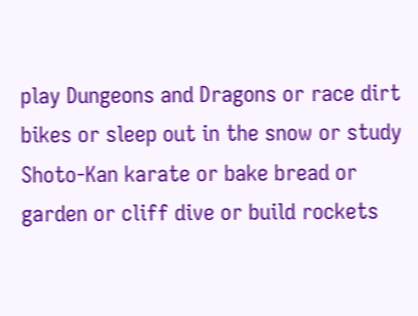play Dungeons and Dragons or race dirt bikes or sleep out in the snow or study Shoto-Kan karate or bake bread or garden or cliff dive or build rockets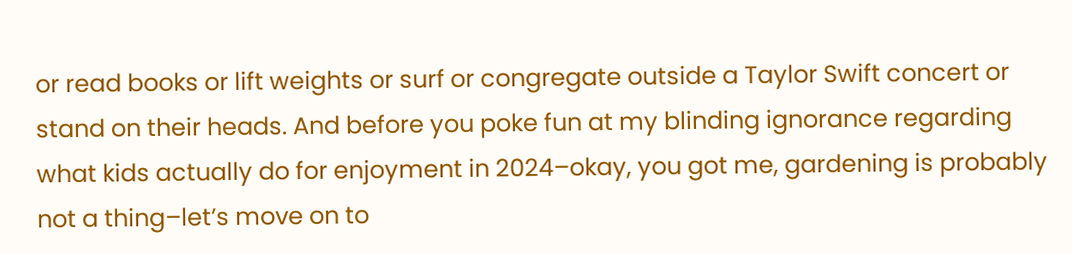or read books or lift weights or surf or congregate outside a Taylor Swift concert or stand on their heads. And before you poke fun at my blinding ignorance regarding what kids actually do for enjoyment in 2024–okay, you got me, gardening is probably not a thing–let’s move on to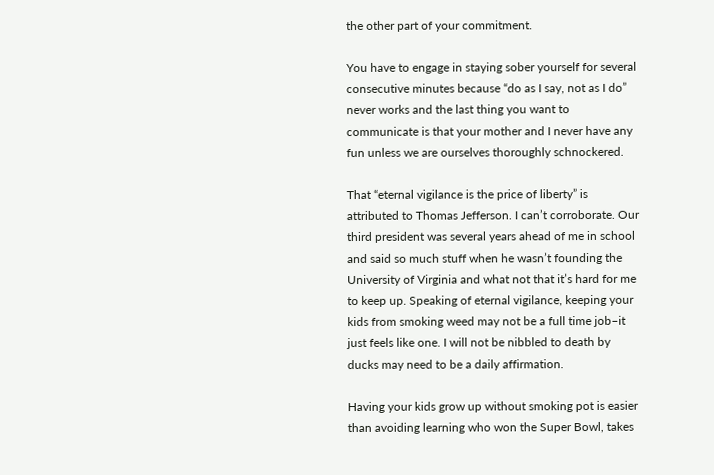the other part of your commitment.

You have to engage in staying sober yourself for several consecutive minutes because “do as I say, not as I do” never works and the last thing you want to communicate is that your mother and I never have any fun unless we are ourselves thoroughly schnockered.

That “eternal vigilance is the price of liberty” is attributed to Thomas Jefferson. I can’t corroborate. Our third president was several years ahead of me in school and said so much stuff when he wasn’t founding the University of Virginia and what not that it’s hard for me to keep up. Speaking of eternal vigilance, keeping your kids from smoking weed may not be a full time job–it just feels like one. I will not be nibbled to death by ducks may need to be a daily affirmation.

Having your kids grow up without smoking pot is easier than avoiding learning who won the Super Bowl, takes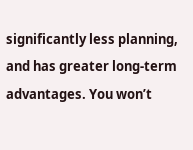significantly less planning, and has greater long-term advantages. You won’t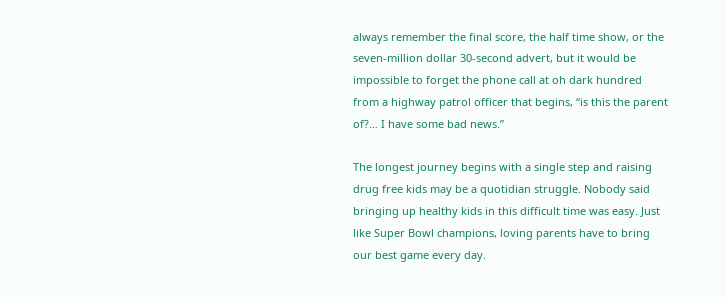always remember the final score, the half time show, or the seven-million dollar 30-second advert, but it would be impossible to forget the phone call at oh dark hundred from a highway patrol officer that begins, “is this the parent of?… I have some bad news.”

The longest journey begins with a single step and raising drug free kids may be a quotidian struggle. Nobody said bringing up healthy kids in this difficult time was easy. Just like Super Bowl champions, loving parents have to bring our best game every day.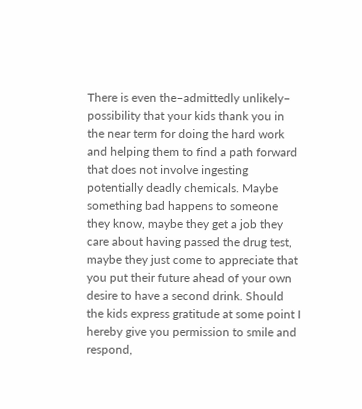There is even the–admittedly unlikely– possibility that your kids thank you in the near term for doing the hard work and helping them to find a path forward that does not involve ingesting potentially deadly chemicals. Maybe something bad happens to someone they know, maybe they get a job they care about having passed the drug test, maybe they just come to appreciate that you put their future ahead of your own desire to have a second drink. Should the kids express gratitude at some point I hereby give you permission to smile and respond,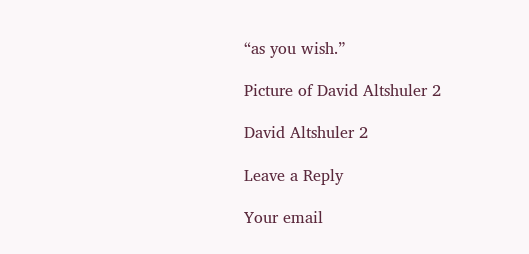“as you wish.”

Picture of David Altshuler 2

David Altshuler 2

Leave a Reply

Your email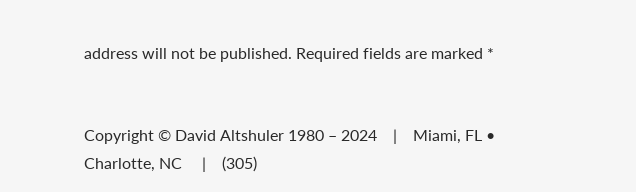address will not be published. Required fields are marked *


Copyright © David Altshuler 1980 – 2024    |    Miami, FL • Charlotte, NC     |    (305)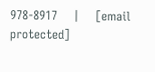978-8917    |    [email protected]